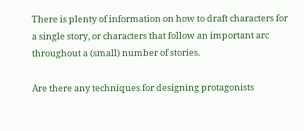There is plenty of information on how to draft characters for a single story, or characters that follow an important arc throughout a (small) number of stories.

Are there any techniques for designing protagonists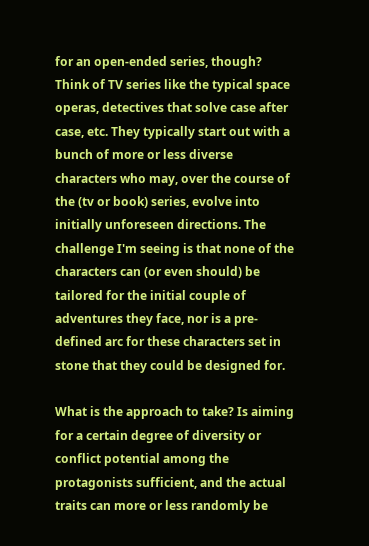for an open-ended series, though? Think of TV series like the typical space operas, detectives that solve case after case, etc. They typically start out with a bunch of more or less diverse characters who may, over the course of the (tv or book) series, evolve into initially unforeseen directions. The challenge I'm seeing is that none of the characters can (or even should) be tailored for the initial couple of adventures they face, nor is a pre-defined arc for these characters set in stone that they could be designed for.

What is the approach to take? Is aiming for a certain degree of diversity or conflict potential among the protagonists sufficient, and the actual traits can more or less randomly be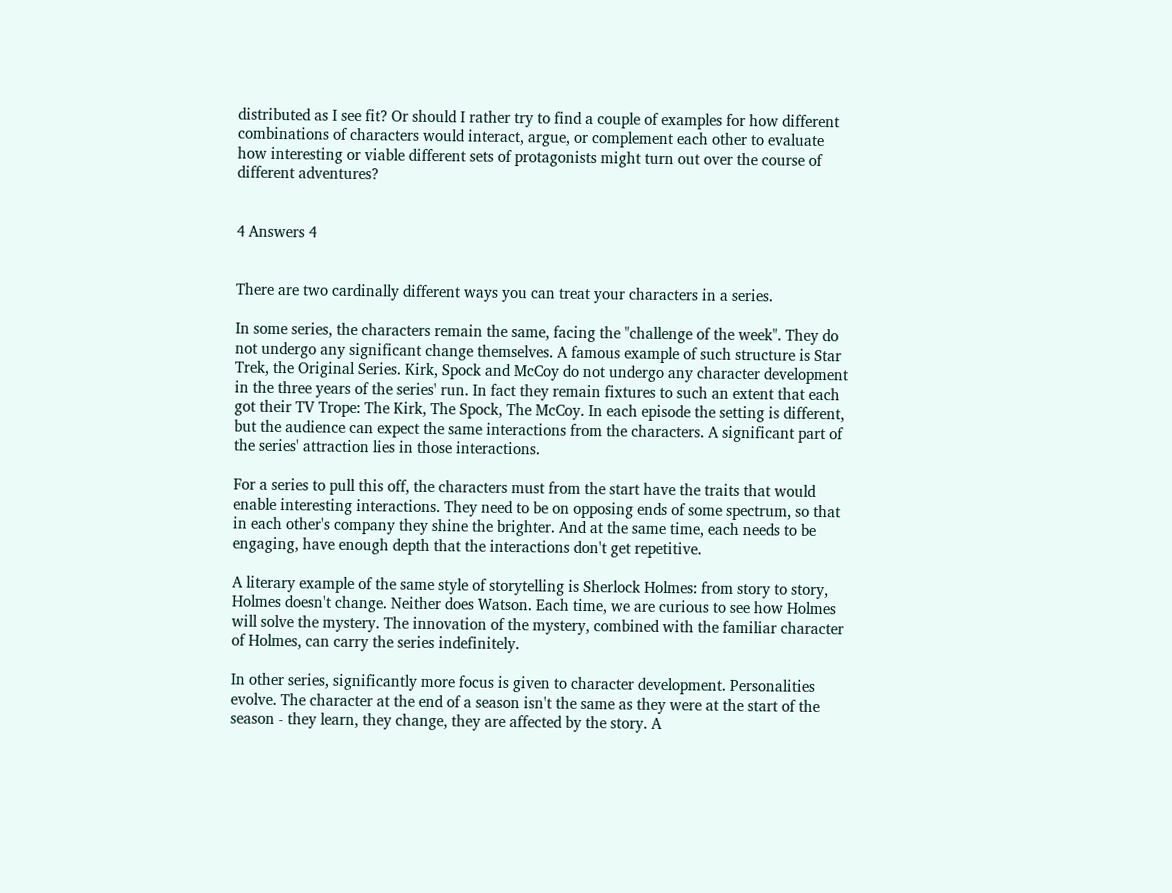distributed as I see fit? Or should I rather try to find a couple of examples for how different combinations of characters would interact, argue, or complement each other to evaluate how interesting or viable different sets of protagonists might turn out over the course of different adventures?


4 Answers 4


There are two cardinally different ways you can treat your characters in a series.

In some series, the characters remain the same, facing the "challenge of the week". They do not undergo any significant change themselves. A famous example of such structure is Star Trek, the Original Series. Kirk, Spock and McCoy do not undergo any character development in the three years of the series' run. In fact they remain fixtures to such an extent that each got their TV Trope: The Kirk, The Spock, The McCoy. In each episode the setting is different, but the audience can expect the same interactions from the characters. A significant part of the series' attraction lies in those interactions.

For a series to pull this off, the characters must from the start have the traits that would enable interesting interactions. They need to be on opposing ends of some spectrum, so that in each other's company they shine the brighter. And at the same time, each needs to be engaging, have enough depth that the interactions don't get repetitive.

A literary example of the same style of storytelling is Sherlock Holmes: from story to story, Holmes doesn't change. Neither does Watson. Each time, we are curious to see how Holmes will solve the mystery. The innovation of the mystery, combined with the familiar character of Holmes, can carry the series indefinitely.

In other series, significantly more focus is given to character development. Personalities evolve. The character at the end of a season isn't the same as they were at the start of the season - they learn, they change, they are affected by the story. A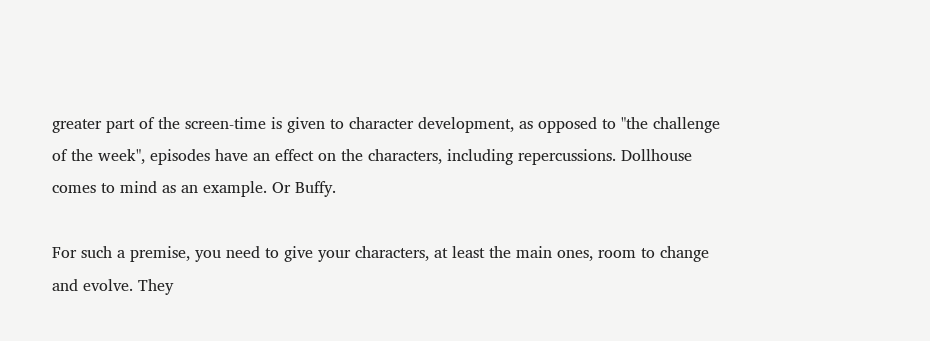greater part of the screen-time is given to character development, as opposed to "the challenge of the week", episodes have an effect on the characters, including repercussions. Dollhouse comes to mind as an example. Or Buffy.

For such a premise, you need to give your characters, at least the main ones, room to change and evolve. They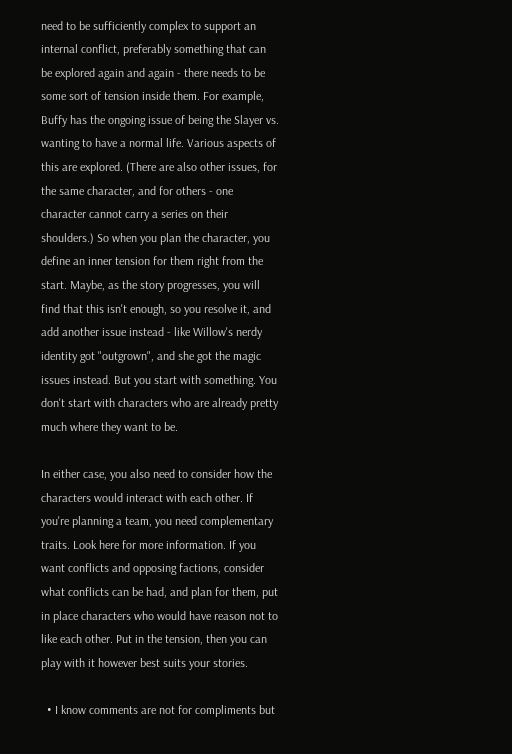need to be sufficiently complex to support an internal conflict, preferably something that can be explored again and again - there needs to be some sort of tension inside them. For example, Buffy has the ongoing issue of being the Slayer vs. wanting to have a normal life. Various aspects of this are explored. (There are also other issues, for the same character, and for others - one character cannot carry a series on their shoulders.) So when you plan the character, you define an inner tension for them right from the start. Maybe, as the story progresses, you will find that this isn't enough, so you resolve it, and add another issue instead - like Willow's nerdy identity got "outgrown", and she got the magic issues instead. But you start with something. You don't start with characters who are already pretty much where they want to be.

In either case, you also need to consider how the characters would interact with each other. If you're planning a team, you need complementary traits. Look here for more information. If you want conflicts and opposing factions, consider what conflicts can be had, and plan for them, put in place characters who would have reason not to like each other. Put in the tension, then you can play with it however best suits your stories.

  • I know comments are not for compliments but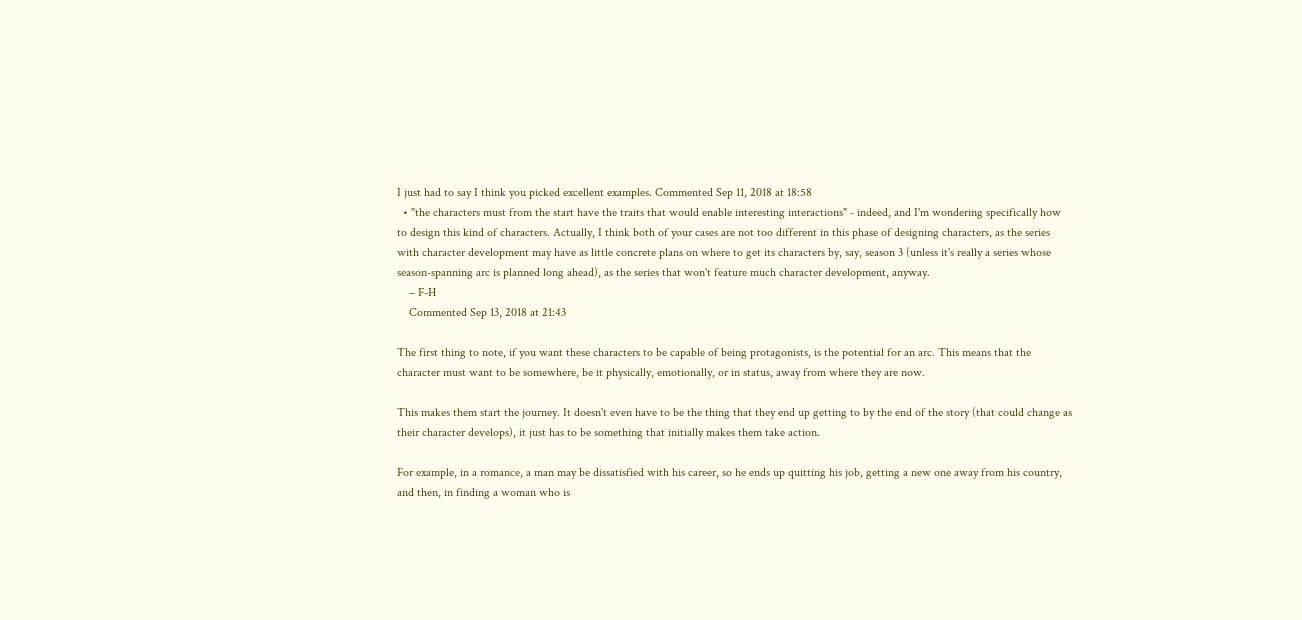I just had to say I think you picked excellent examples. Commented Sep 11, 2018 at 18:58
  • "the characters must from the start have the traits that would enable interesting interactions" - indeed, and I'm wondering specifically how to design this kind of characters. Actually, I think both of your cases are not too different in this phase of designing characters, as the series with character development may have as little concrete plans on where to get its characters by, say, season 3 (unless it's really a series whose season-spanning arc is planned long ahead), as the series that won't feature much character development, anyway.
    – F-H
    Commented Sep 13, 2018 at 21:43

The first thing to note, if you want these characters to be capable of being protagonists, is the potential for an arc. This means that the character must want to be somewhere, be it physically, emotionally, or in status, away from where they are now.

This makes them start the journey. It doesn't even have to be the thing that they end up getting to by the end of the story (that could change as their character develops), it just has to be something that initially makes them take action.

For example, in a romance, a man may be dissatisfied with his career, so he ends up quitting his job, getting a new one away from his country, and then, in finding a woman who is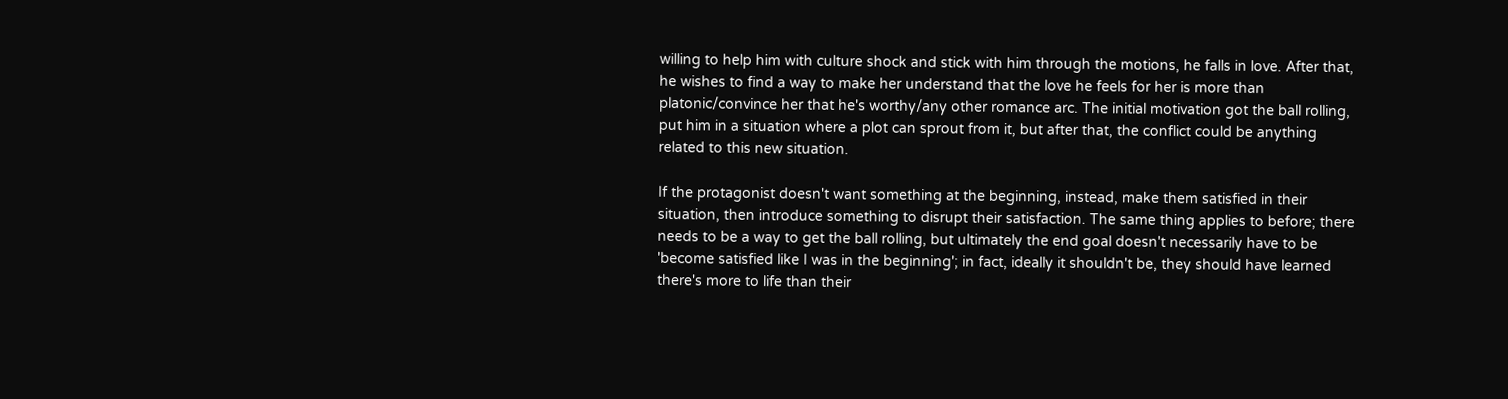willing to help him with culture shock and stick with him through the motions, he falls in love. After that, he wishes to find a way to make her understand that the love he feels for her is more than platonic/convince her that he's worthy/any other romance arc. The initial motivation got the ball rolling, put him in a situation where a plot can sprout from it, but after that, the conflict could be anything related to this new situation.

If the protagonist doesn't want something at the beginning, instead, make them satisfied in their situation, then introduce something to disrupt their satisfaction. The same thing applies to before; there needs to be a way to get the ball rolling, but ultimately the end goal doesn't necessarily have to be 'become satisfied like I was in the beginning'; in fact, ideally it shouldn't be, they should have learned there's more to life than their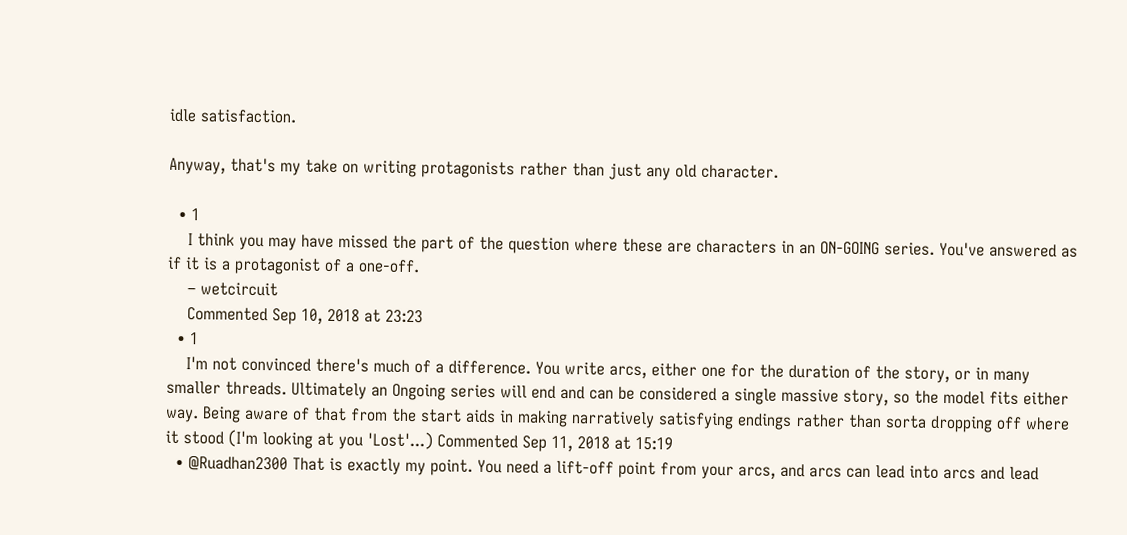idle satisfaction.

Anyway, that's my take on writing protagonists rather than just any old character.

  • 1
    I think you may have missed the part of the question where these are characters in an ON-GOING series. You've answered as if it is a protagonist of a one-off.
    – wetcircuit
    Commented Sep 10, 2018 at 23:23
  • 1
    I'm not convinced there's much of a difference. You write arcs, either one for the duration of the story, or in many smaller threads. Ultimately an Ongoing series will end and can be considered a single massive story, so the model fits either way. Being aware of that from the start aids in making narratively satisfying endings rather than sorta dropping off where it stood (I'm looking at you 'Lost'...) Commented Sep 11, 2018 at 15:19
  • @Ruadhan2300 That is exactly my point. You need a lift-off point from your arcs, and arcs can lead into arcs and lead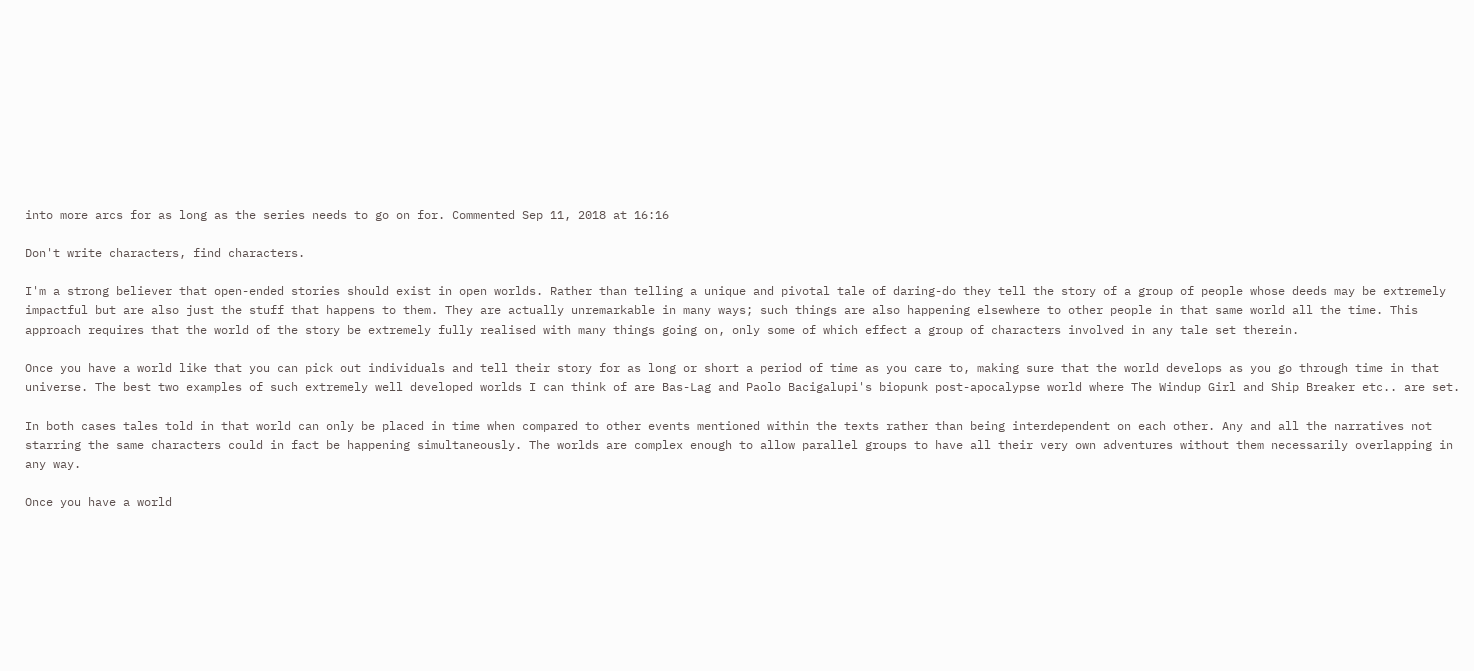into more arcs for as long as the series needs to go on for. Commented Sep 11, 2018 at 16:16

Don't write characters, find characters.

I'm a strong believer that open-ended stories should exist in open worlds. Rather than telling a unique and pivotal tale of daring-do they tell the story of a group of people whose deeds may be extremely impactful but are also just the stuff that happens to them. They are actually unremarkable in many ways; such things are also happening elsewhere to other people in that same world all the time. This approach requires that the world of the story be extremely fully realised with many things going on, only some of which effect a group of characters involved in any tale set therein.

Once you have a world like that you can pick out individuals and tell their story for as long or short a period of time as you care to, making sure that the world develops as you go through time in that universe. The best two examples of such extremely well developed worlds I can think of are Bas-Lag and Paolo Bacigalupi's biopunk post-apocalypse world where The Windup Girl and Ship Breaker etc.. are set.

In both cases tales told in that world can only be placed in time when compared to other events mentioned within the texts rather than being interdependent on each other. Any and all the narratives not starring the same characters could in fact be happening simultaneously. The worlds are complex enough to allow parallel groups to have all their very own adventures without them necessarily overlapping in any way.

Once you have a world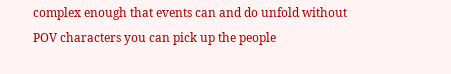complex enough that events can and do unfold without POV characters you can pick up the people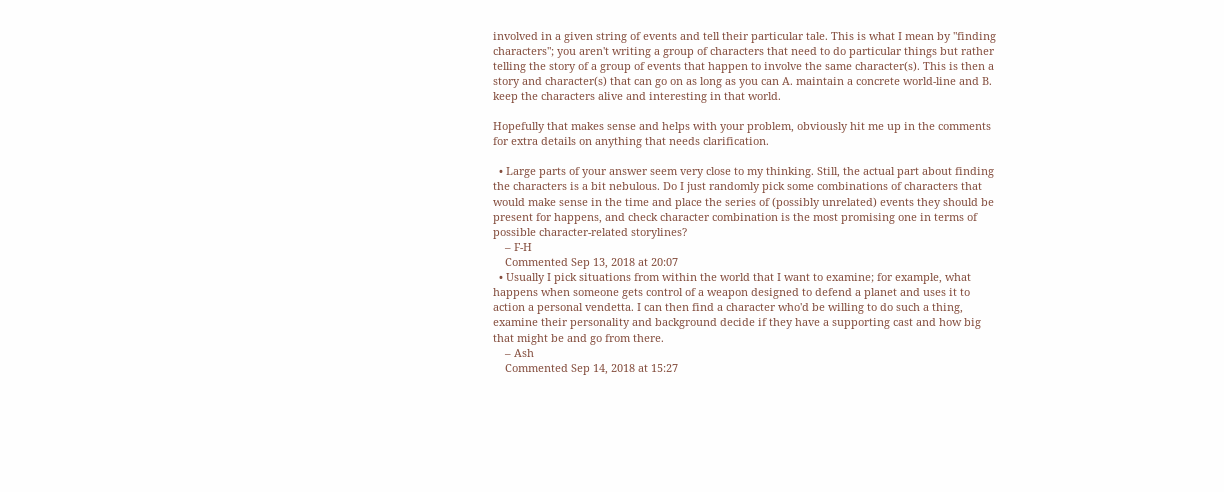involved in a given string of events and tell their particular tale. This is what I mean by "finding characters"; you aren't writing a group of characters that need to do particular things but rather telling the story of a group of events that happen to involve the same character(s). This is then a story and character(s) that can go on as long as you can A. maintain a concrete world-line and B. keep the characters alive and interesting in that world.

Hopefully that makes sense and helps with your problem, obviously hit me up in the comments for extra details on anything that needs clarification.

  • Large parts of your answer seem very close to my thinking. Still, the actual part about finding the characters is a bit nebulous. Do I just randomly pick some combinations of characters that would make sense in the time and place the series of (possibly unrelated) events they should be present for happens, and check character combination is the most promising one in terms of possible character-related storylines?
    – F-H
    Commented Sep 13, 2018 at 20:07
  • Usually I pick situations from within the world that I want to examine; for example, what happens when someone gets control of a weapon designed to defend a planet and uses it to action a personal vendetta. I can then find a character who'd be willing to do such a thing, examine their personality and background decide if they have a supporting cast and how big that might be and go from there.
    – Ash
    Commented Sep 14, 2018 at 15:27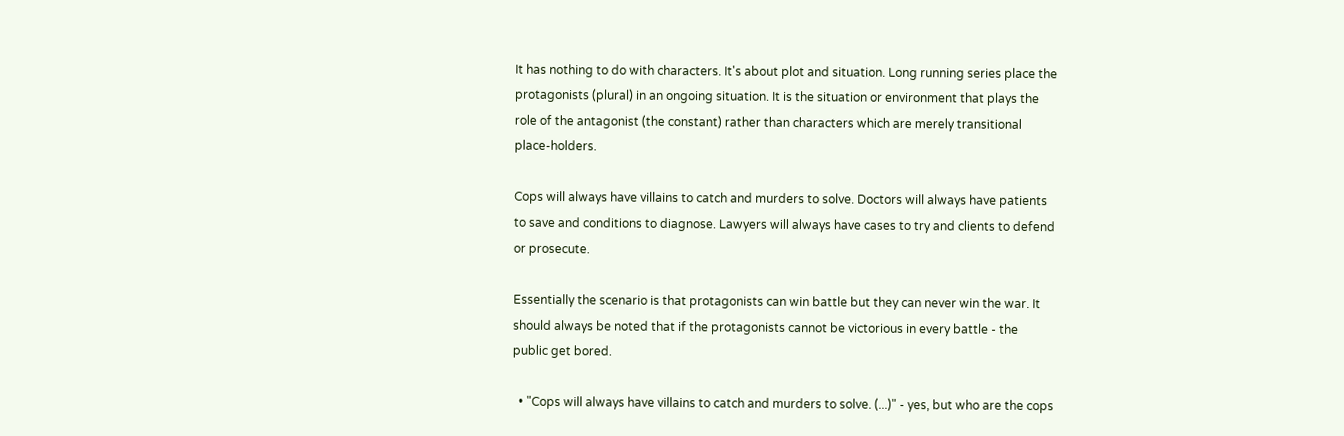It has nothing to do with characters. It's about plot and situation. Long running series place the protagonists (plural) in an ongoing situation. It is the situation or environment that plays the role of the antagonist (the constant) rather than characters which are merely transitional place-holders.

Cops will always have villains to catch and murders to solve. Doctors will always have patients to save and conditions to diagnose. Lawyers will always have cases to try and clients to defend or prosecute.

Essentially the scenario is that protagonists can win battle but they can never win the war. It should always be noted that if the protagonists cannot be victorious in every battle - the public get bored.

  • "Cops will always have villains to catch and murders to solve. (...)" - yes, but who are the cops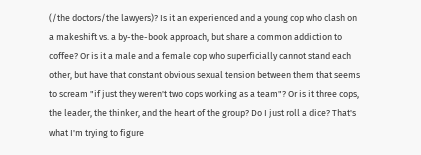(/the doctors/the lawyers)? Is it an experienced and a young cop who clash on a makeshift vs. a by-the-book approach, but share a common addiction to coffee? Or is it a male and a female cop who superficially cannot stand each other, but have that constant obvious sexual tension between them that seems to scream "if just they weren't two cops working as a team"? Or is it three cops, the leader, the thinker, and the heart of the group? Do I just roll a dice? That's what I'm trying to figure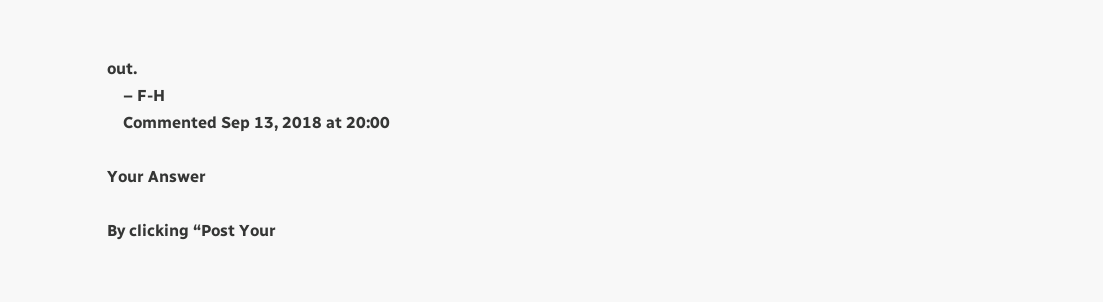out.
    – F-H
    Commented Sep 13, 2018 at 20:00

Your Answer

By clicking “Post Your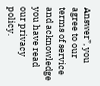Answer”, you agree to our terms of service and acknowledge you have read our privacy policy.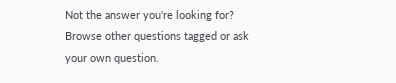Not the answer you're looking for? Browse other questions tagged or ask your own question.